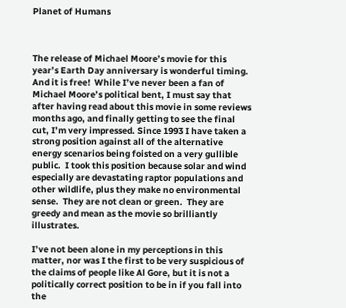Planet of Humans



The release of Michael Moore’s movie for this year’s Earth Day anniversary is wonderful timing.  And it is free!  While I’ve never been a fan of Michael Moore’s political bent, I must say that after having read about this movie in some reviews months ago, and finally getting to see the final cut, I’m very impressed. Since 1993 I have taken a strong position against all of the alternative energy scenarios being foisted on a very gullible public.  I took this position because solar and wind especially are devastating raptor populations and other wildlife, plus they make no environmental sense.  They are not clean or green.  They are greedy and mean as the movie so brilliantly illustrates.

I’ve not been alone in my perceptions in this matter, nor was I the first to be very suspicious of the claims of people like Al Gore, but it is not a politically correct position to be in if you fall into the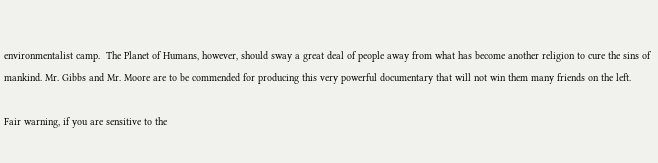environmentalist camp.  The Planet of Humans, however, should sway a great deal of people away from what has become another religion to cure the sins of mankind. Mr. Gibbs and Mr. Moore are to be commended for producing this very powerful documentary that will not win them many friends on the left.

Fair warning, if you are sensitive to the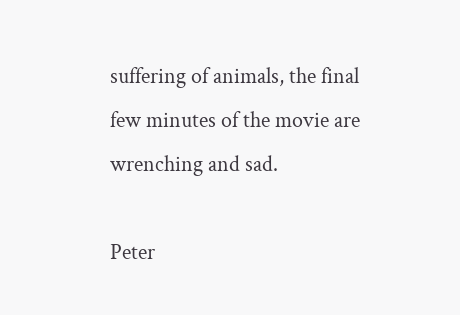suffering of animals, the final few minutes of the movie are wrenching and sad.

Peter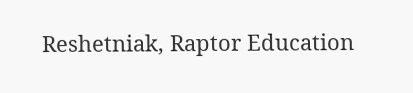Reshetniak, Raptor Education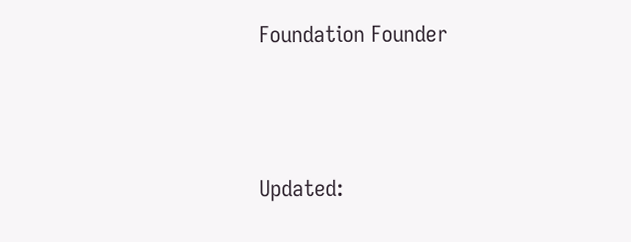Foundation Founder




Updated: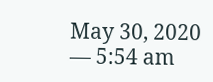May 30, 2020 — 5:54 am